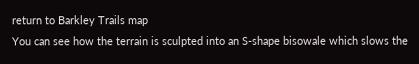return to Barkley Trails map
You can see how the terrain is sculpted into an S-shape bisowale which slows the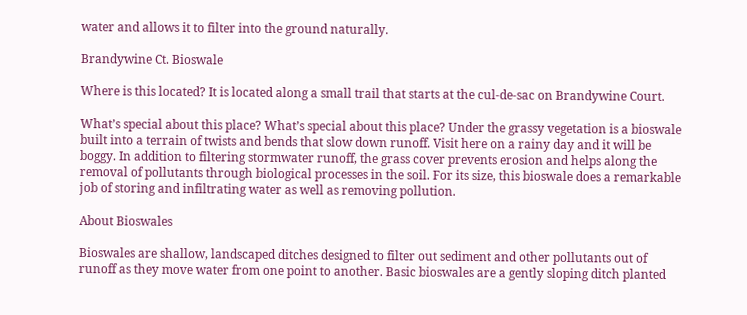water and allows it to filter into the ground naturally.

Brandywine Ct. Bioswale

Where is this located? It is located along a small trail that starts at the cul-de-sac on Brandywine Court.

What’s special about this place? What’s special about this place? Under the grassy vegetation is a bioswale built into a terrain of twists and bends that slow down runoff. Visit here on a rainy day and it will be boggy. In addition to filtering stormwater runoff, the grass cover prevents erosion and helps along the removal of pollutants through biological processes in the soil. For its size, this bioswale does a remarkable job of storing and infiltrating water as well as removing pollution.

About Bioswales

Bioswales are shallow, landscaped ditches designed to filter out sediment and other pollutants out of runoff as they move water from one point to another. Basic bioswales are a gently sloping ditch planted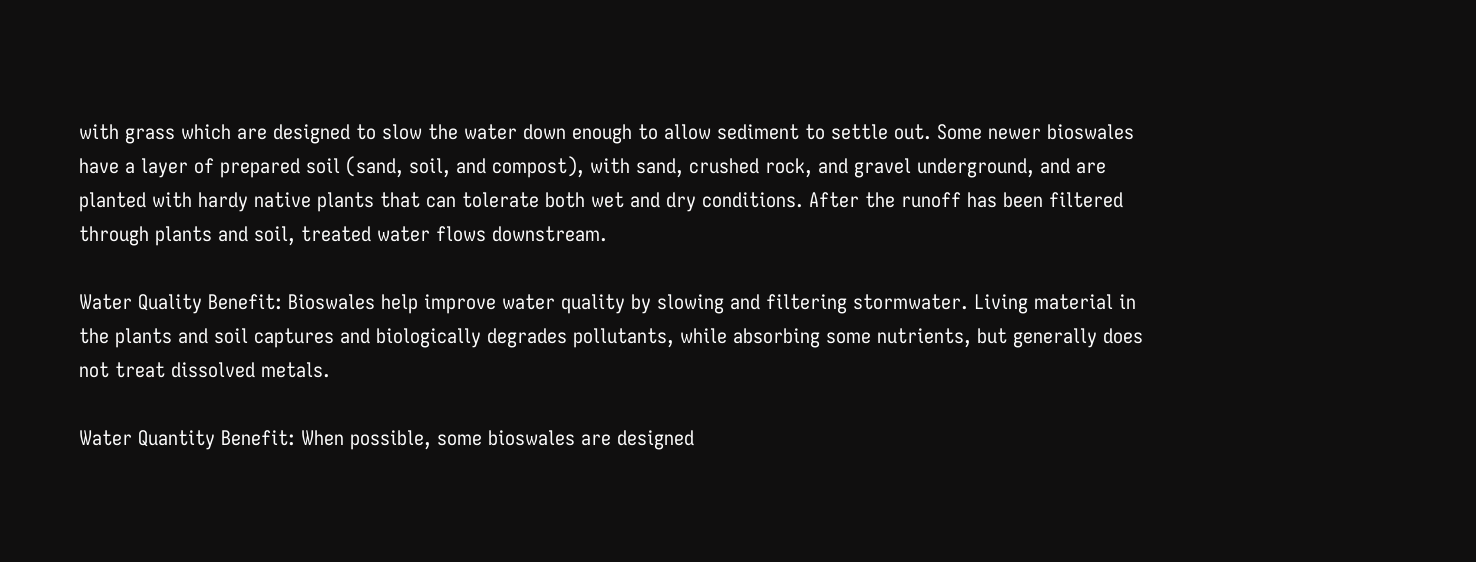with grass which are designed to slow the water down enough to allow sediment to settle out. Some newer bioswales have a layer of prepared soil (sand, soil, and compost), with sand, crushed rock, and gravel underground, and are planted with hardy native plants that can tolerate both wet and dry conditions. After the runoff has been filtered through plants and soil, treated water flows downstream.

Water Quality Benefit: Bioswales help improve water quality by slowing and filtering stormwater. Living material in the plants and soil captures and biologically degrades pollutants, while absorbing some nutrients, but generally does not treat dissolved metals.

Water Quantity Benefit: When possible, some bioswales are designed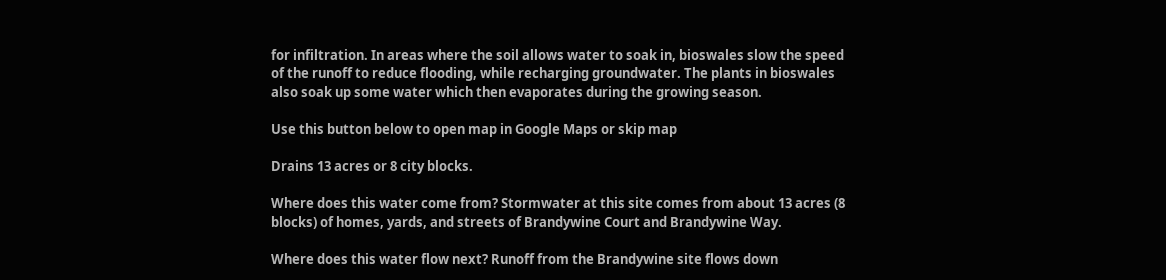for infiltration. In areas where the soil allows water to soak in, bioswales slow the speed of the runoff to reduce flooding, while recharging groundwater. The plants in bioswales also soak up some water which then evaporates during the growing season.

Use this button below to open map in Google Maps or skip map

Drains 13 acres or 8 city blocks.

Where does this water come from? Stormwater at this site comes from about 13 acres (8 blocks) of homes, yards, and streets of Brandywine Court and Brandywine Way.

Where does this water flow next? Runoff from the Brandywine site flows down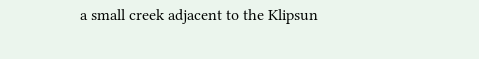a small creek adjacent to the Klipsun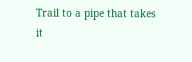Trail to a pipe that takes it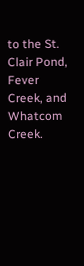to the St. Clair Pond, Fever Creek, and Whatcom Creek.